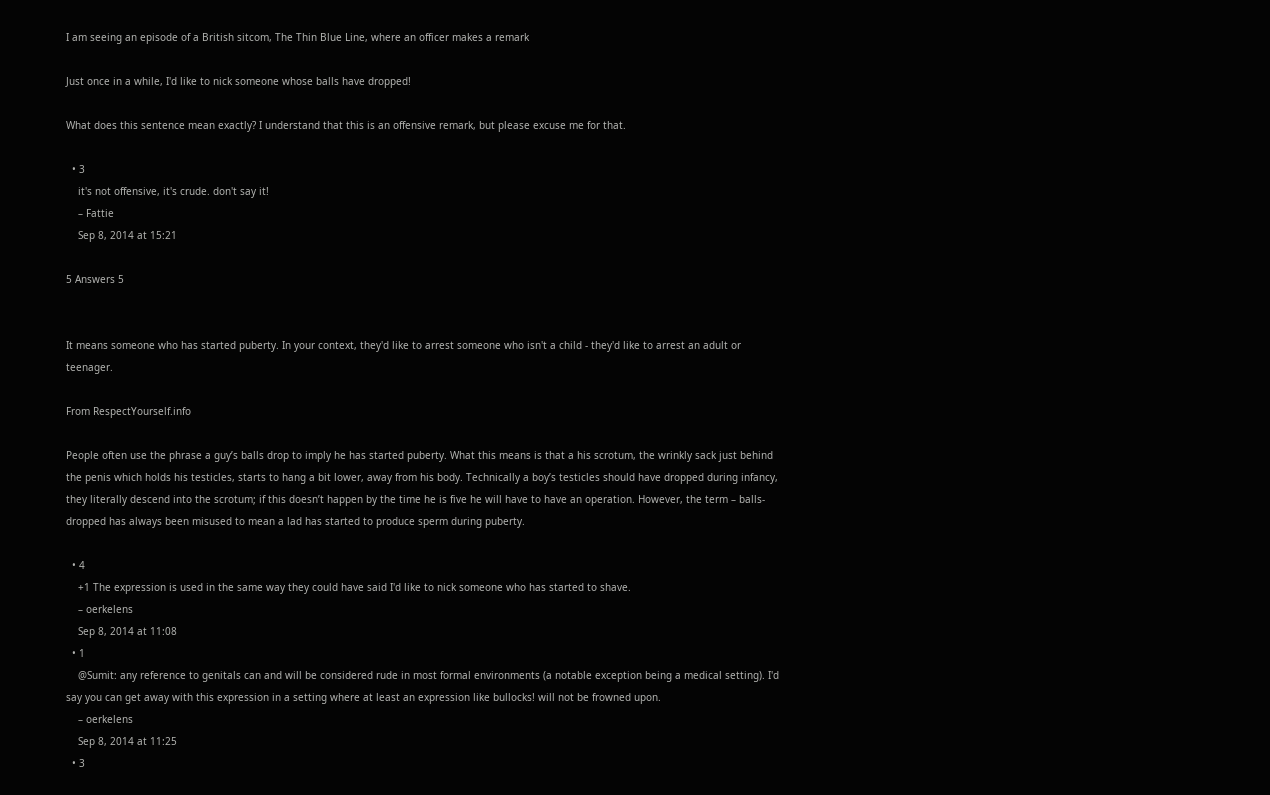I am seeing an episode of a British sitcom, The Thin Blue Line, where an officer makes a remark

Just once in a while, I'd like to nick someone whose balls have dropped!

What does this sentence mean exactly? I understand that this is an offensive remark, but please excuse me for that.

  • 3
    it's not offensive, it's crude. don't say it!
    – Fattie
    Sep 8, 2014 at 15:21

5 Answers 5


It means someone who has started puberty. In your context, they'd like to arrest someone who isn't a child - they'd like to arrest an adult or teenager.

From RespectYourself.info

People often use the phrase a guy’s balls drop to imply he has started puberty. What this means is that a his scrotum, the wrinkly sack just behind the penis which holds his testicles, starts to hang a bit lower, away from his body. Technically a boy’s testicles should have dropped during infancy, they literally descend into the scrotum; if this doesn’t happen by the time he is five he will have to have an operation. However, the term – balls-dropped has always been misused to mean a lad has started to produce sperm during puberty.

  • 4
    +1 The expression is used in the same way they could have said I'd like to nick someone who has started to shave.
    – oerkelens
    Sep 8, 2014 at 11:08
  • 1
    @Sumit: any reference to genitals can and will be considered rude in most formal environments (a notable exception being a medical setting). I'd say you can get away with this expression in a setting where at least an expression like bullocks! will not be frowned upon.
    – oerkelens
    Sep 8, 2014 at 11:25
  • 3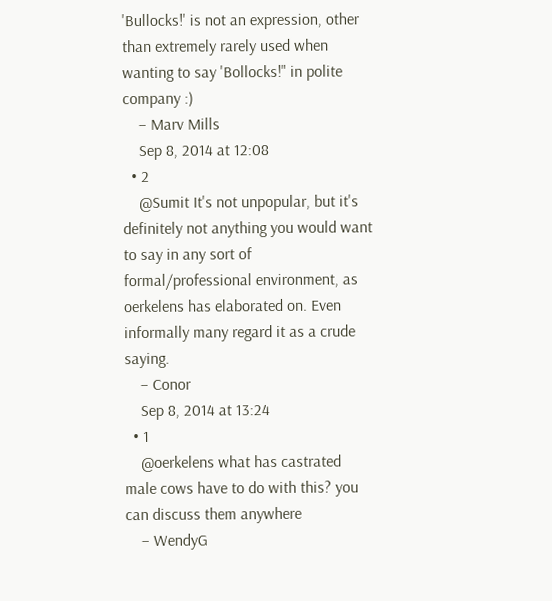'Bullocks!' is not an expression, other than extremely rarely used when wanting to say 'Bollocks!" in polite company :)
    – Marv Mills
    Sep 8, 2014 at 12:08
  • 2
    @Sumit It's not unpopular, but it's definitely not anything you would want to say in any sort of formal/professional environment, as oerkelens has elaborated on. Even informally many regard it as a crude saying.
    – Conor
    Sep 8, 2014 at 13:24
  • 1
    @oerkelens what has castrated male cows have to do with this? you can discuss them anywhere
    – WendyG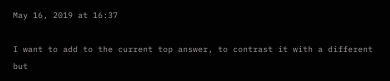May 16, 2019 at 16:37

I want to add to the current top answer, to contrast it with a different but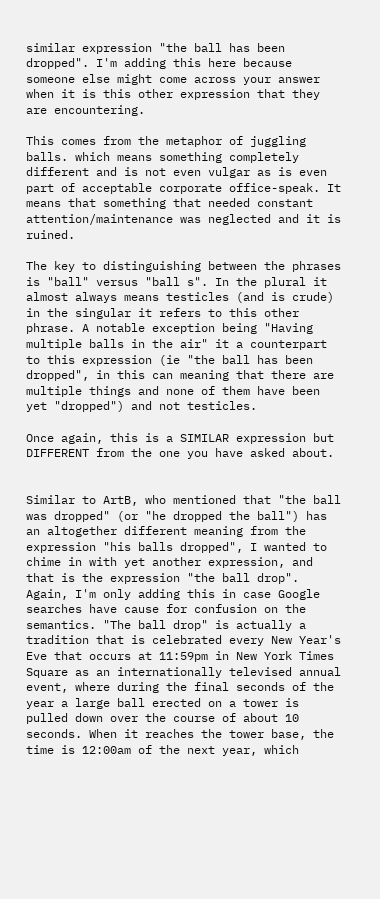similar expression "the ball has been dropped". I'm adding this here because someone else might come across your answer when it is this other expression that they are encountering.

This comes from the metaphor of juggling balls. which means something completely different and is not even vulgar as is even part of acceptable corporate office-speak. It means that something that needed constant attention/maintenance was neglected and it is ruined.

The key to distinguishing between the phrases is "ball" versus "ball s". In the plural it almost always means testicles (and is crude) in the singular it refers to this other phrase. A notable exception being "Having multiple balls in the air" it a counterpart to this expression (ie "the ball has been dropped", in this can meaning that there are multiple things and none of them have been yet "dropped") and not testicles.

Once again, this is a SIMILAR expression but DIFFERENT from the one you have asked about.


Similar to ArtB, who mentioned that "the ball was dropped" (or "he dropped the ball") has an altogether different meaning from the expression "his balls dropped", I wanted to chime in with yet another expression, and that is the expression "the ball drop". Again, I'm only adding this in case Google searches have cause for confusion on the semantics. "The ball drop" is actually a tradition that is celebrated every New Year's Eve that occurs at 11:59pm in New York Times Square as an internationally televised annual event, where during the final seconds of the year a large ball erected on a tower is pulled down over the course of about 10 seconds. When it reaches the tower base, the time is 12:00am of the next year, which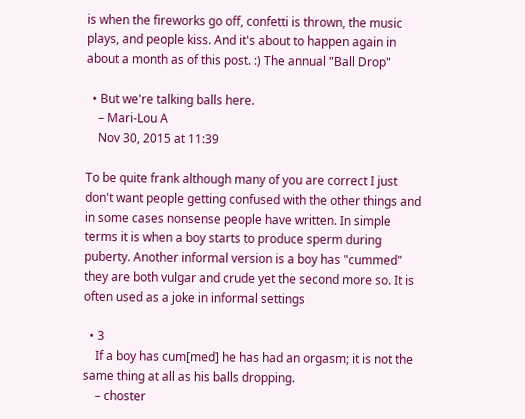is when the fireworks go off, confetti is thrown, the music plays, and people kiss. And it's about to happen again in about a month as of this post. :) The annual "Ball Drop"

  • But we're talking balls here.
    – Mari-Lou A
    Nov 30, 2015 at 11:39

To be quite frank although many of you are correct I just don't want people getting confused with the other things and in some cases nonsense people have written. In simple terms it is when a boy starts to produce sperm during puberty. Another informal version is a boy has "cummed" they are both vulgar and crude yet the second more so. It is often used as a joke in informal settings

  • 3
    If a boy has cum[med] he has had an orgasm; it is not the same thing at all as his balls dropping.
    – choster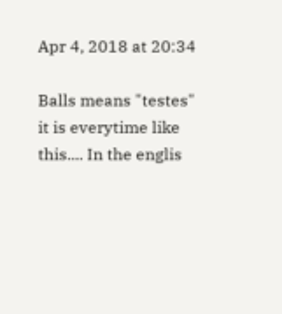Apr 4, 2018 at 20:34

Balls means "testes" it is everytime like this.... In the englis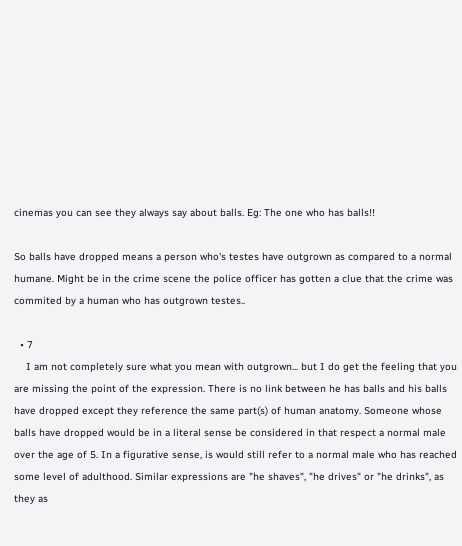cinemas you can see they always say about balls. Eg: The one who has balls!!

So balls have dropped means a person who's testes have outgrown as compared to a normal humane. Might be in the crime scene the police officer has gotten a clue that the crime was commited by a human who has outgrown testes..

  • 7
    I am not completely sure what you mean with outgrown... but I do get the feeling that you are missing the point of the expression. There is no link between he has balls and his balls have dropped except they reference the same part(s) of human anatomy. Someone whose balls have dropped would be in a literal sense be considered in that respect a normal male over the age of 5. In a figurative sense, is would still refer to a normal male who has reached some level of adulthood. Similar expressions are "he shaves", "he drives" or "he drinks", as they as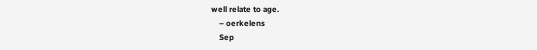well relate to age.
    – oerkelens
    Sep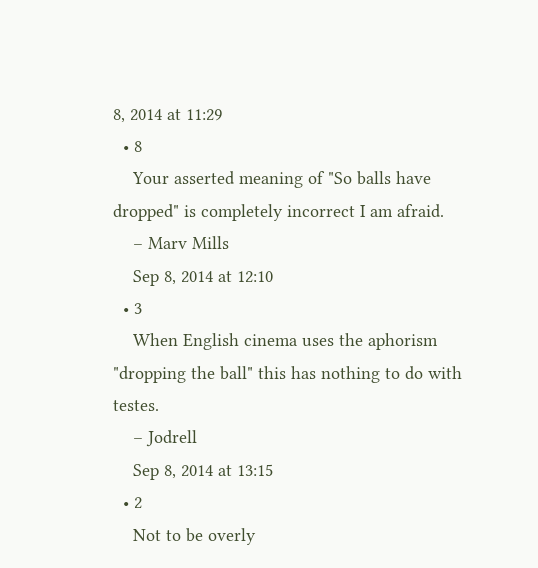8, 2014 at 11:29
  • 8
    Your asserted meaning of "So balls have dropped" is completely incorrect I am afraid.
    – Marv Mills
    Sep 8, 2014 at 12:10
  • 3
    When English cinema uses the aphorism "dropping the ball" this has nothing to do with testes.
    – Jodrell
    Sep 8, 2014 at 13:15
  • 2
    Not to be overly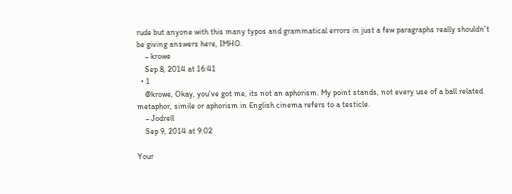rude but anyone with this many typos and grammatical errors in just a few paragraphs really shouldn't be giving answers here, IMHO.
    – krowe
    Sep 8, 2014 at 16:41
  • 1
    @krowe, Okay, you've got me, its not an aphorism. My point stands, not every use of a ball related metaphor, simile or aphorism in English cinema refers to a testicle.
    – Jodrell
    Sep 9, 2014 at 9:02

Your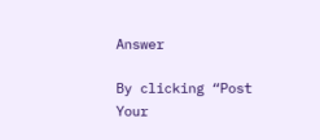Answer

By clicking “Post Your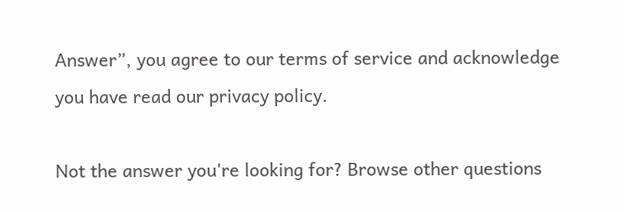Answer”, you agree to our terms of service and acknowledge you have read our privacy policy.

Not the answer you're looking for? Browse other questions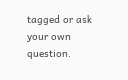tagged or ask your own question.